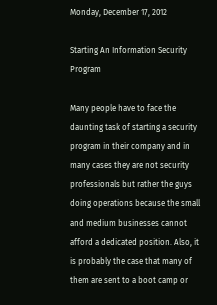Monday, December 17, 2012

Starting An Information Security Program

Many people have to face the daunting task of starting a security program in their company and in many cases they are not security professionals but rather the guys  doing operations because the small and medium businesses cannot afford a dedicated position. Also, it is probably the case that many of them are sent to a boot camp or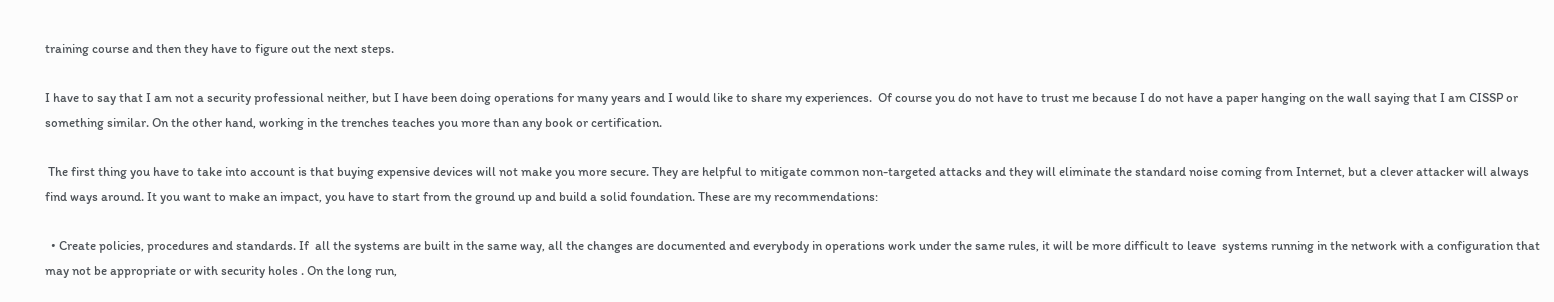training course and then they have to figure out the next steps.

I have to say that I am not a security professional neither, but I have been doing operations for many years and I would like to share my experiences.  Of course you do not have to trust me because I do not have a paper hanging on the wall saying that I am CISSP or something similar. On the other hand, working in the trenches teaches you more than any book or certification.

 The first thing you have to take into account is that buying expensive devices will not make you more secure. They are helpful to mitigate common non-targeted attacks and they will eliminate the standard noise coming from Internet, but a clever attacker will always find ways around. It you want to make an impact, you have to start from the ground up and build a solid foundation. These are my recommendations:

  • Create policies, procedures and standards. If  all the systems are built in the same way, all the changes are documented and everybody in operations work under the same rules, it will be more difficult to leave  systems running in the network with a configuration that may not be appropriate or with security holes . On the long run,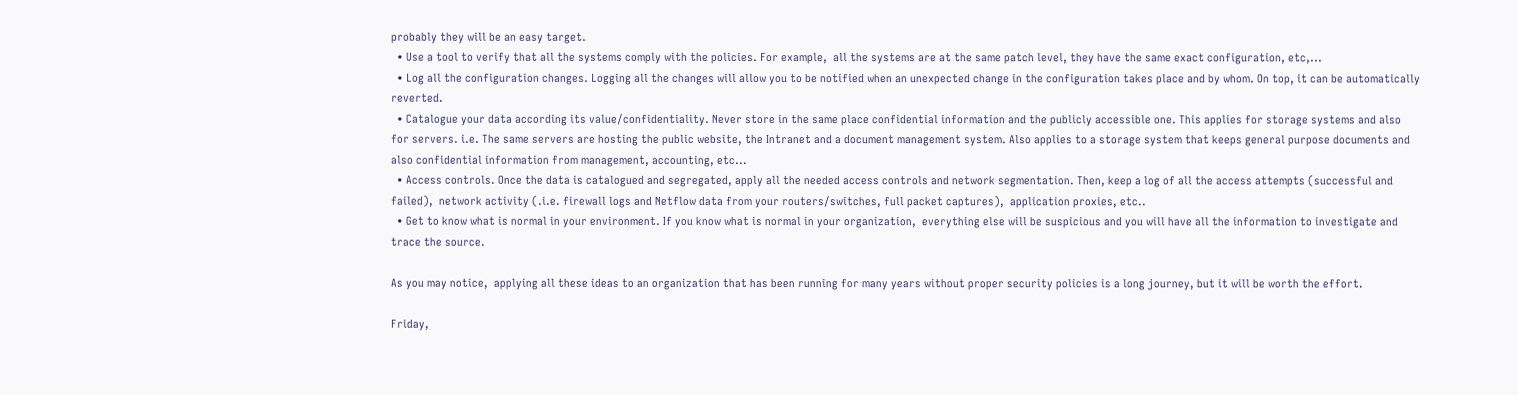probably they will be an easy target.
  • Use a tool to verify that all the systems comply with the policies. For example,  all the systems are at the same patch level, they have the same exact configuration, etc,...
  • Log all the configuration changes. Logging all the changes will allow you to be notified when an unexpected change in the configuration takes place and by whom. On top, it can be automatically reverted.
  • Catalogue your data according its value/confidentiality. Never store in the same place confidential information and the publicly accessible one. This applies for storage systems and also for servers. i.e. The same servers are hosting the public website, the Intranet and a document management system. Also applies to a storage system that keeps general purpose documents and also confidential information from management, accounting, etc...
  • Access controls. Once the data is catalogued and segregated, apply all the needed access controls and network segmentation. Then, keep a log of all the access attempts (successful and failed),  network activity (.i.e. firewall logs and Netflow data from your routers/switches, full packet captures),  application proxies, etc..
  • Get to know what is normal in your environment. If you know what is normal in your organization,  everything else will be suspicious and you will have all the information to investigate and trace the source.

As you may notice,  applying all these ideas to an organization that has been running for many years without proper security policies is a long journey, but it will be worth the effort.

Friday,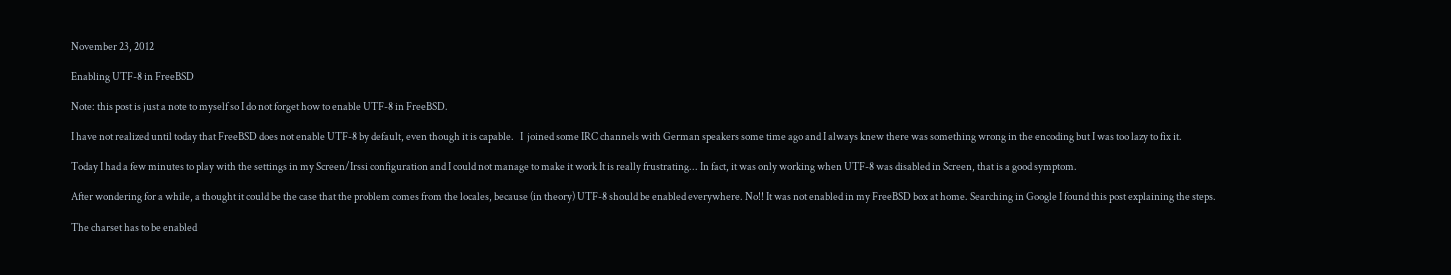November 23, 2012

Enabling UTF-8 in FreeBSD

Note: this post is just a note to myself so I do not forget how to enable UTF-8 in FreeBSD.

I have not realized until today that FreeBSD does not enable UTF-8 by default, even though it is capable.   I  joined some IRC channels with German speakers some time ago and I always knew there was something wrong in the encoding but I was too lazy to fix it.

Today I had a few minutes to play with the settings in my Screen/Irssi configuration and I could not manage to make it work It is really frustrating... In fact, it was only working when UTF-8 was disabled in Screen, that is a good symptom.

After wondering for a while, a thought it could be the case that the problem comes from the locales, because (in theory) UTF-8 should be enabled everywhere. No!! It was not enabled in my FreeBSD box at home. Searching in Google I found this post explaining the steps.

The charset has to be enabled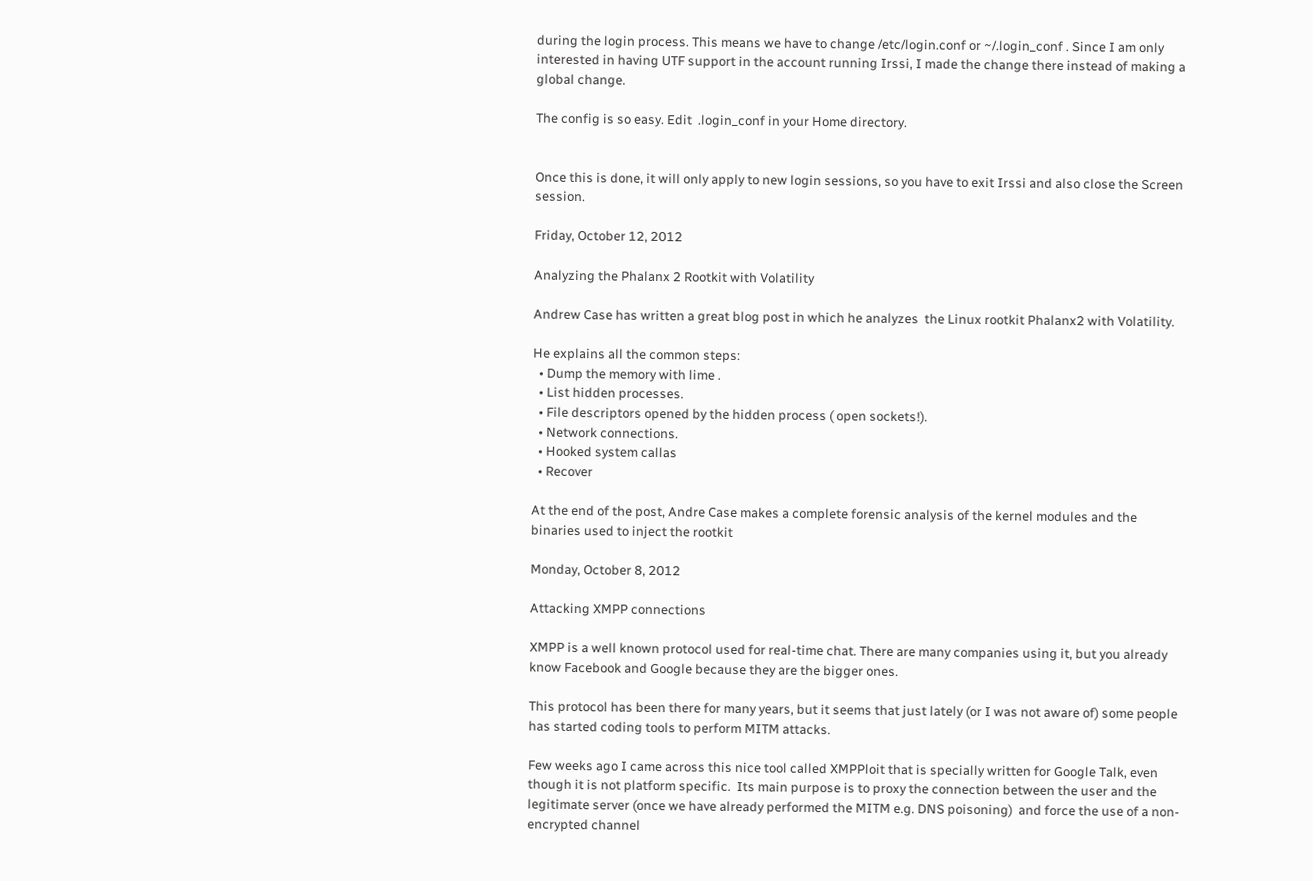during the login process. This means we have to change /etc/login.conf or ~/.login_conf . Since I am only interested in having UTF support in the account running Irssi, I made the change there instead of making a global change.

The config is so easy. Edit  .login_conf in your Home directory.


Once this is done, it will only apply to new login sessions, so you have to exit Irssi and also close the Screen session.

Friday, October 12, 2012

Analyzing the Phalanx 2 Rootkit with Volatility

Andrew Case has written a great blog post in which he analyzes  the Linux rootkit Phalanx2 with Volatility.

He explains all the common steps:
  • Dump the memory with lime .
  • List hidden processes.
  • File descriptors opened by the hidden process ( open sockets!).
  • Network connections.
  • Hooked system callas
  • Recover

At the end of the post, Andre Case makes a complete forensic analysis of the kernel modules and the binaries used to inject the rootkit

Monday, October 8, 2012

Attacking XMPP connections

XMPP is a well known protocol used for real-time chat. There are many companies using it, but you already know Facebook and Google because they are the bigger ones.

This protocol has been there for many years, but it seems that just lately (or I was not aware of) some people has started coding tools to perform MITM attacks.

Few weeks ago I came across this nice tool called XMPPloit that is specially written for Google Talk, even though it is not platform specific.  Its main purpose is to proxy the connection between the user and the legitimate server (once we have already performed the MITM e.g. DNS poisoning)  and force the use of a non-encrypted channel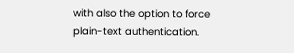with also the option to force plain-text authentication.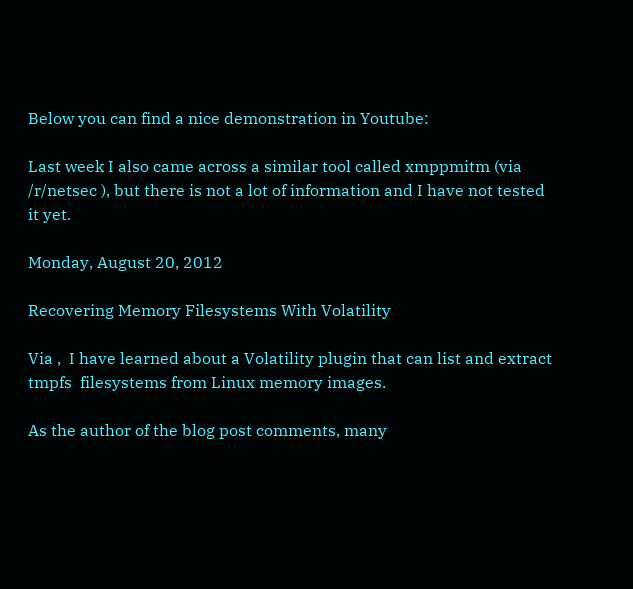Below you can find a nice demonstration in Youtube:

Last week I also came across a similar tool called xmppmitm (via /r/netsec ), but there is not a lot of information and I have not tested it yet.

Monday, August 20, 2012

Recovering Memory Filesystems With Volatility

Via ,  I have learned about a Volatility plugin that can list and extract tmpfs  filesystems from Linux memory images.

As the author of the blog post comments, many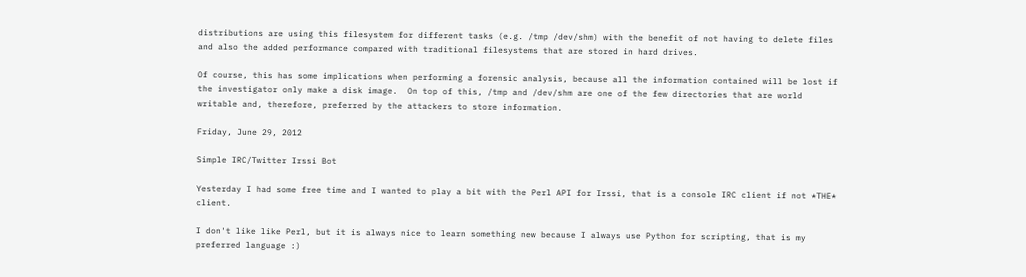distributions are using this filesystem for different tasks (e.g. /tmp /dev/shm) with the benefit of not having to delete files  and also the added performance compared with traditional filesystems that are stored in hard drives.

Of course, this has some implications when performing a forensic analysis, because all the information contained will be lost if the investigator only make a disk image.  On top of this, /tmp and /dev/shm are one of the few directories that are world writable and, therefore, preferred by the attackers to store information.

Friday, June 29, 2012

Simple IRC/Twitter Irssi Bot

Yesterday I had some free time and I wanted to play a bit with the Perl API for Irssi, that is a console IRC client if not *THE* client.

I don't like like Perl, but it is always nice to learn something new because I always use Python for scripting, that is my preferred language :)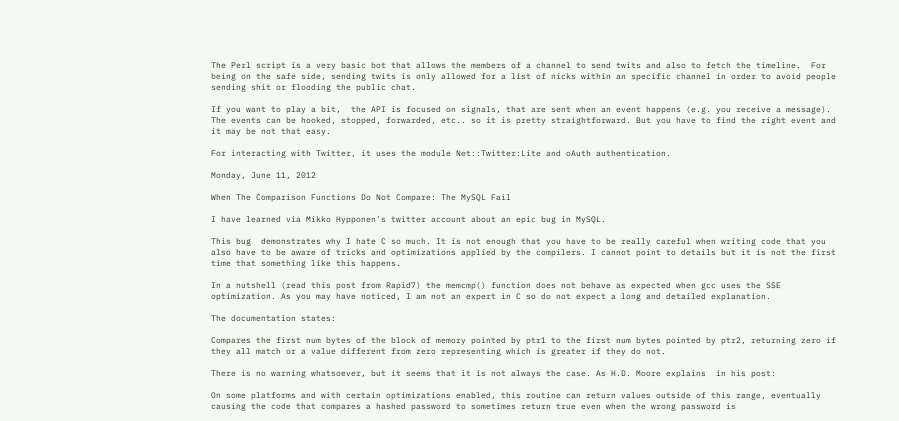The Perl script is a very basic bot that allows the members of a channel to send twits and also to fetch the timeline.  For being on the safe side, sending twits is only allowed for a list of nicks within an specific channel in order to avoid people sending shit or flooding the public chat.

If you want to play a bit,  the API is focused on signals, that are sent when an event happens (e.g. you receive a message). The events can be hooked, stopped, forwarded, etc.. so it is pretty straightforward. But you have to find the right event and it may be not that easy.

For interacting with Twitter, it uses the module Net::Twitter:Lite and oAuth authentication.

Monday, June 11, 2012

When The Comparison Functions Do Not Compare: The MySQL Fail

I have learned via Mikko Hypponen's twitter account about an epic bug in MySQL.

This bug  demonstrates why I hate C so much. It is not enough that you have to be really careful when writing code that you also have to be aware of tricks and optimizations applied by the compilers. I cannot point to details but it is not the first time that something like this happens.

In a nutshell (read this post from Rapid7) the memcmp() function does not behave as expected when gcc uses the SSE optimization. As you may have noticed, I am not an expert in C so do not expect a long and detailed explanation.

The documentation states:

Compares the first num bytes of the block of memory pointed by ptr1 to the first num bytes pointed by ptr2, returning zero if they all match or a value different from zero representing which is greater if they do not.

There is no warning whatsoever, but it seems that it is not always the case. As H.D. Moore explains  in his post:

On some platforms and with certain optimizations enabled, this routine can return values outside of this range, eventually causing the code that compares a hashed password to sometimes return true even when the wrong password is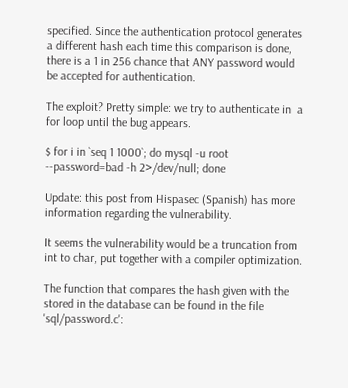specified. Since the authentication protocol generates a different hash each time this comparison is done, there is a 1 in 256 chance that ANY password would be accepted for authentication.

The exploit? Pretty simple: we try to authenticate in  a for loop until the bug appears.

$ for i in `seq 1 1000`; do mysql -u root --password=bad -h 2>/dev/null; done

Update: this post from Hispasec (Spanish) has more information regarding the vulnerability.

It seems the vulnerability would be a truncation from int to char, put together with a compiler optimization.

The function that compares the hash given with the stored in the database can be found in the file  'sql/password.c':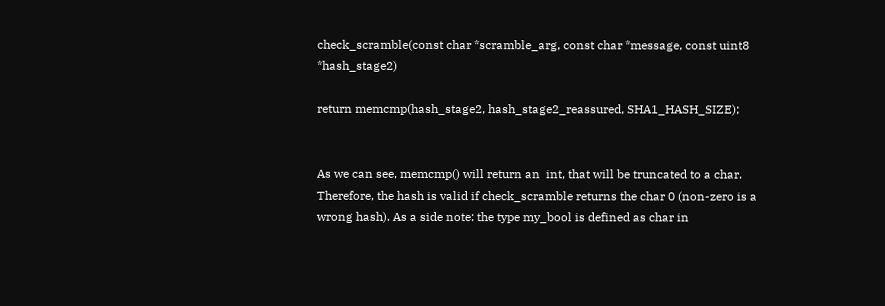check_scramble(const char *scramble_arg, const char *message, const uint8 *hash_stage2)

return memcmp(hash_stage2, hash_stage2_reassured, SHA1_HASH_SIZE);


As we can see, memcmp() will return an  int, that will be truncated to a char. Therefore, the hash is valid if check_scramble returns the char 0 (non-zero is a wrong hash). As a side note: the type my_bool is defined as char in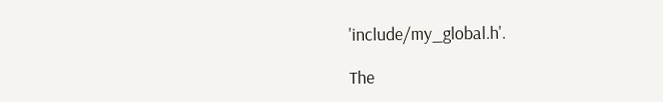'include/my_global.h'.

The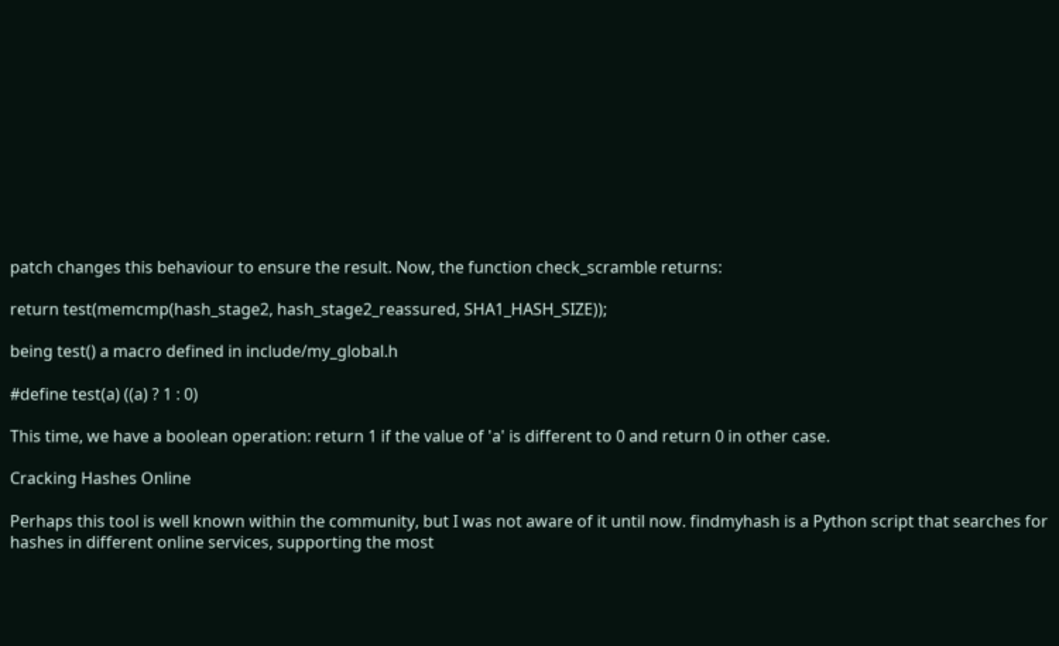patch changes this behaviour to ensure the result. Now, the function check_scramble returns:

return test(memcmp(hash_stage2, hash_stage2_reassured, SHA1_HASH_SIZE));

being test() a macro defined in include/my_global.h

#define test(a) ((a) ? 1 : 0)

This time, we have a boolean operation: return 1 if the value of 'a' is different to 0 and return 0 in other case.

Cracking Hashes Online

Perhaps this tool is well known within the community, but I was not aware of it until now. findmyhash is a Python script that searches for hashes in different online services, supporting the most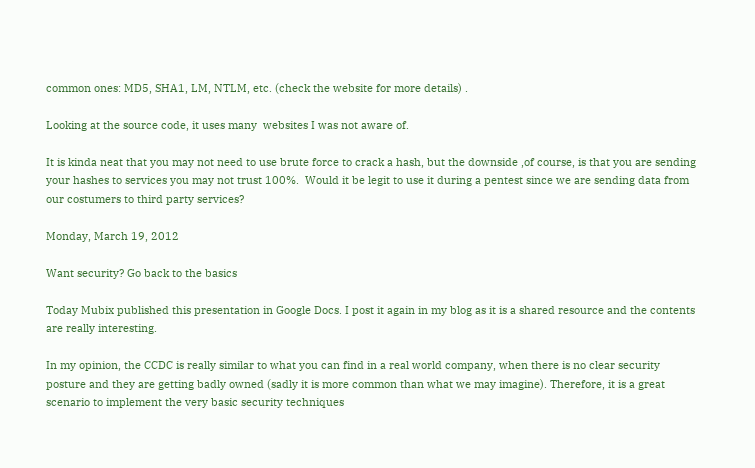common ones: MD5, SHA1, LM, NTLM, etc. (check the website for more details) .

Looking at the source code, it uses many  websites I was not aware of.

It is kinda neat that you may not need to use brute force to crack a hash, but the downside ,of course, is that you are sending your hashes to services you may not trust 100%.  Would it be legit to use it during a pentest since we are sending data from our costumers to third party services?

Monday, March 19, 2012

Want security? Go back to the basics

Today Mubix published this presentation in Google Docs. I post it again in my blog as it is a shared resource and the contents are really interesting.

In my opinion, the CCDC is really similar to what you can find in a real world company, when there is no clear security posture and they are getting badly owned (sadly it is more common than what we may imagine). Therefore, it is a great scenario to implement the very basic security techniques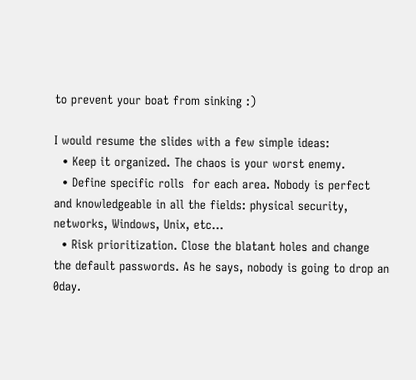to prevent your boat from sinking :)

I would resume the slides with a few simple ideas:
  • Keep it organized. The chaos is your worst enemy.
  • Define specific rolls  for each area. Nobody is perfect and knowledgeable in all the fields: physical security, networks, Windows, Unix, etc...
  • Risk prioritization. Close the blatant holes and change the default passwords. As he says, nobody is going to drop an 0day.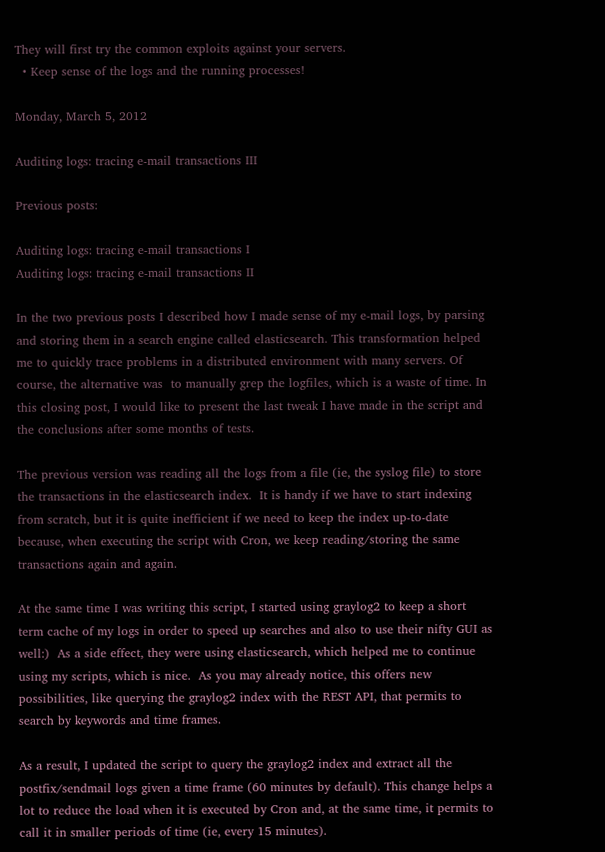They will first try the common exploits against your servers.
  • Keep sense of the logs and the running processes!

Monday, March 5, 2012

Auditing logs: tracing e-mail transactions III

Previous posts:

Auditing logs: tracing e-mail transactions I
Auditing logs: tracing e-mail transactions II

In the two previous posts I described how I made sense of my e-mail logs, by parsing and storing them in a search engine called elasticsearch. This transformation helped me to quickly trace problems in a distributed environment with many servers. Of course, the alternative was  to manually grep the logfiles, which is a waste of time. In this closing post, I would like to present the last tweak I have made in the script and the conclusions after some months of tests.

The previous version was reading all the logs from a file (ie, the syslog file) to store the transactions in the elasticsearch index.  It is handy if we have to start indexing from scratch, but it is quite inefficient if we need to keep the index up-to-date because, when executing the script with Cron, we keep reading/storing the same transactions again and again.

At the same time I was writing this script, I started using graylog2 to keep a short term cache of my logs in order to speed up searches and also to use their nifty GUI as well:)  As a side effect, they were using elasticsearch, which helped me to continue using my scripts, which is nice.  As you may already notice, this offers new possibilities, like querying the graylog2 index with the REST API, that permits to search by keywords and time frames.

As a result, I updated the script to query the graylog2 index and extract all the postfix/sendmail logs given a time frame (60 minutes by default). This change helps a lot to reduce the load when it is executed by Cron and, at the same time, it permits to call it in smaller periods of time (ie, every 15 minutes).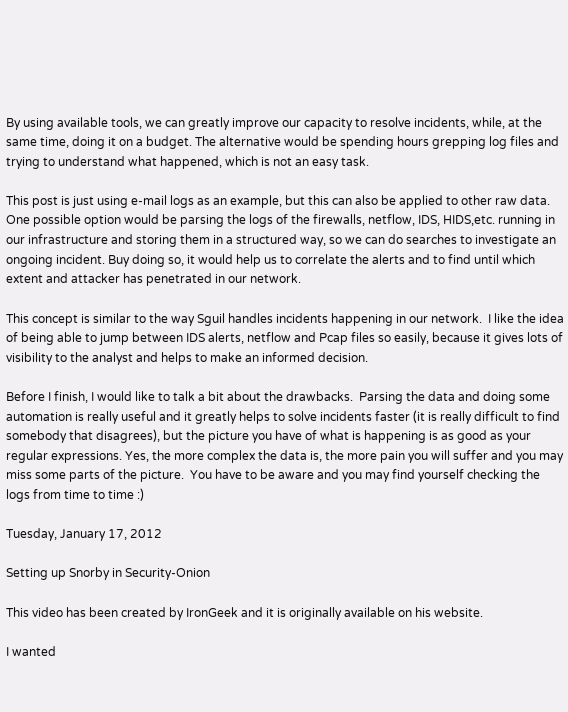By using available tools, we can greatly improve our capacity to resolve incidents, while, at the same time, doing it on a budget. The alternative would be spending hours grepping log files and trying to understand what happened, which is not an easy task.

This post is just using e-mail logs as an example, but this can also be applied to other raw data.  One possible option would be parsing the logs of the firewalls, netflow, IDS, HIDS,etc. running in our infrastructure and storing them in a structured way, so we can do searches to investigate an ongoing incident. Buy doing so, it would help us to correlate the alerts and to find until which extent and attacker has penetrated in our network.

This concept is similar to the way Sguil handles incidents happening in our network.  I like the idea of being able to jump between IDS alerts, netflow and Pcap files so easily, because it gives lots of visibility to the analyst and helps to make an informed decision.

Before I finish, I would like to talk a bit about the drawbacks.  Parsing the data and doing some automation is really useful and it greatly helps to solve incidents faster (it is really difficult to find somebody that disagrees), but the picture you have of what is happening is as good as your regular expressions. Yes, the more complex the data is, the more pain you will suffer and you may miss some parts of the picture.  You have to be aware and you may find yourself checking the logs from time to time :)

Tuesday, January 17, 2012

Setting up Snorby in Security-Onion

This video has been created by IronGeek and it is originally available on his website.

I wanted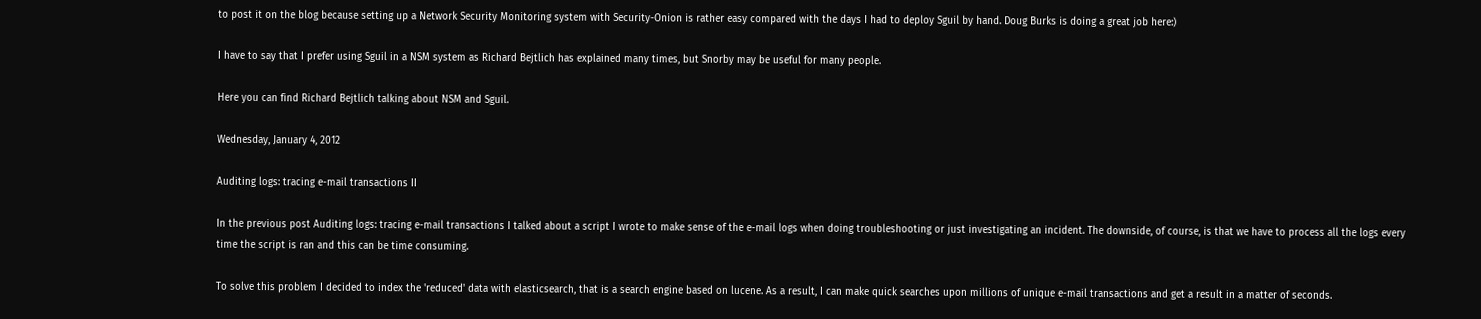to post it on the blog because setting up a Network Security Monitoring system with Security-Onion is rather easy compared with the days I had to deploy Sguil by hand. Doug Burks is doing a great job here:)

I have to say that I prefer using Sguil in a NSM system as Richard Bejtlich has explained many times, but Snorby may be useful for many people.

Here you can find Richard Bejtlich talking about NSM and Sguil.

Wednesday, January 4, 2012

Auditing logs: tracing e-mail transactions II

In the previous post Auditing logs: tracing e-mail transactions I talked about a script I wrote to make sense of the e-mail logs when doing troubleshooting or just investigating an incident. The downside, of course, is that we have to process all the logs every time the script is ran and this can be time consuming.

To solve this problem I decided to index the 'reduced' data with elasticsearch, that is a search engine based on lucene. As a result, I can make quick searches upon millions of unique e-mail transactions and get a result in a matter of seconds.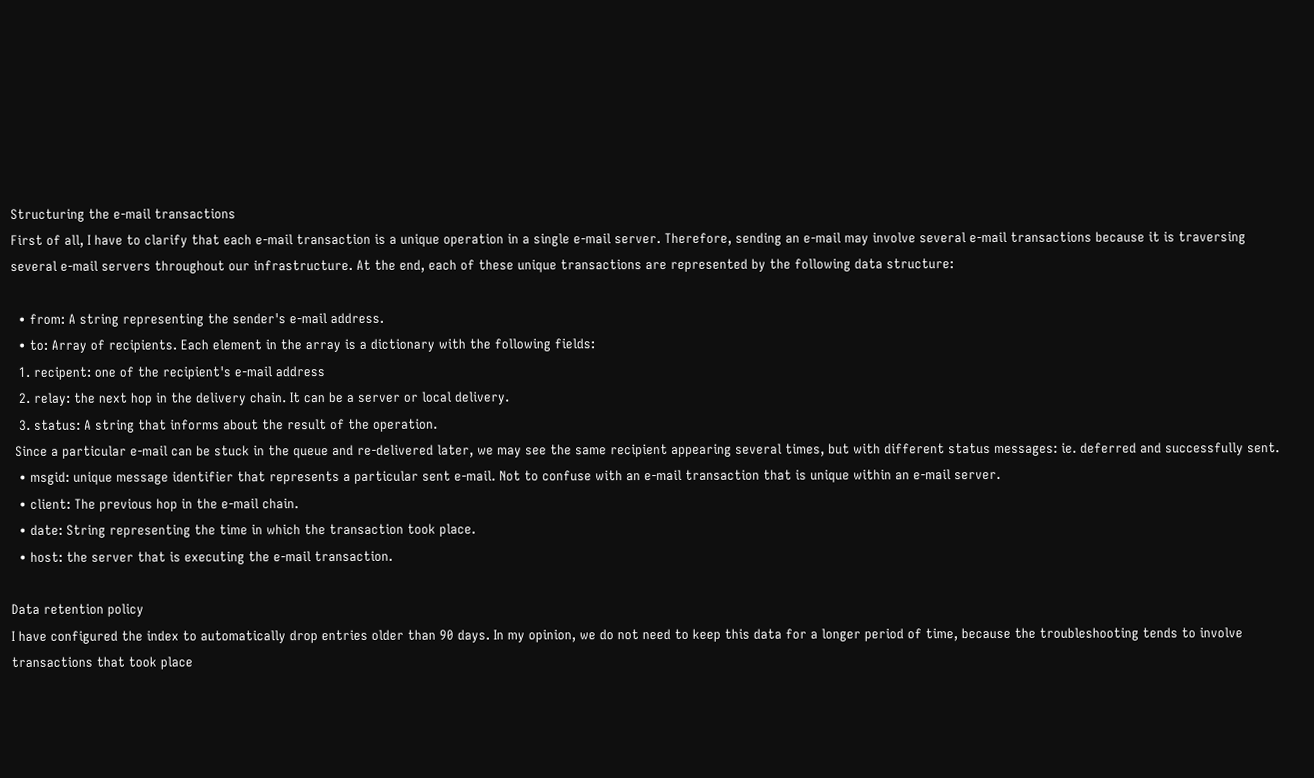Structuring the e-mail transactions
First of all, I have to clarify that each e-mail transaction is a unique operation in a single e-mail server. Therefore, sending an e-mail may involve several e-mail transactions because it is traversing several e-mail servers throughout our infrastructure. At the end, each of these unique transactions are represented by the following data structure:

  • from: A string representing the sender's e-mail address.
  • to: Array of recipients. Each element in the array is a dictionary with the following fields:
  1. recipent: one of the recipient's e-mail address
  2. relay: the next hop in the delivery chain. It can be a server or local delivery.
  3. status: A string that informs about the result of the operation.
 Since a particular e-mail can be stuck in the queue and re-delivered later, we may see the same recipient appearing several times, but with different status messages: ie. deferred and successfully sent.
  • msgid: unique message identifier that represents a particular sent e-mail. Not to confuse with an e-mail transaction that is unique within an e-mail server.
  • client: The previous hop in the e-mail chain.
  • date: String representing the time in which the transaction took place.
  • host: the server that is executing the e-mail transaction.

Data retention policy
I have configured the index to automatically drop entries older than 90 days. In my opinion, we do not need to keep this data for a longer period of time, because the troubleshooting tends to involve transactions that took place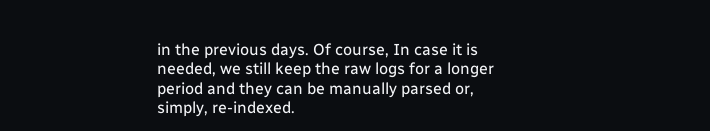in the previous days. Of course, In case it is needed, we still keep the raw logs for a longer period and they can be manually parsed or, simply, re-indexed.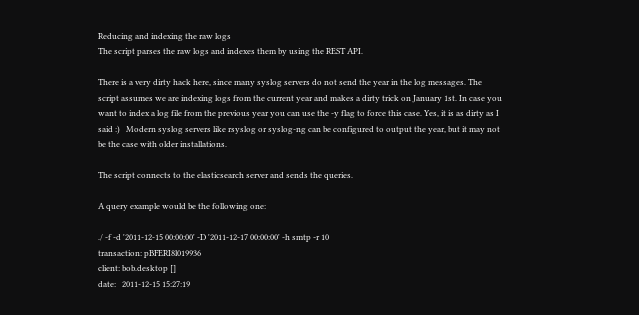Reducing and indexing the raw logs
The script parses the raw logs and indexes them by using the REST API.

There is a very dirty hack here, since many syslog servers do not send the year in the log messages. The script assumes we are indexing logs from the current year and makes a dirty trick on January 1st. In case you want to index a log file from the previous year you can use the -y flag to force this case. Yes, it is as dirty as I said :)   Modern syslog servers like rsyslog or syslog-ng can be configured to output the year, but it may not be the case with older installations.

The script connects to the elasticsearch server and sends the queries.

A query example would be the following one:

./ -f -d '2011-12-15 00:00:00' -D '2011-12-17 00:00:00' -h smtp -r 10
transaction: pBFERI8l019936
client: bob.desktop []
date:   2011-12-15 15:27:19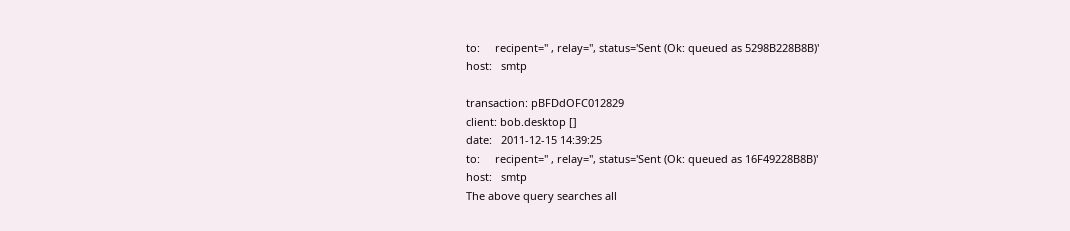to:     recipent='' , relay='', status='Sent (Ok: queued as 5298B228B8B)'
host:   smtp

transaction: pBFDdOFC012829
client: bob.desktop []
date:   2011-12-15 14:39:25
to:     recipent='' , relay='', status='Sent (Ok: queued as 16F49228B8B)'
host:   smtp
The above query searches all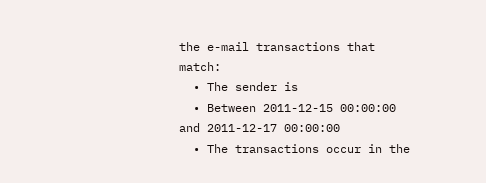the e-mail transactions that match:
  • The sender is
  • Between 2011-12-15 00:00:00 and 2011-12-17 00:00:00
  • The transactions occur in the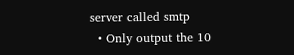server called smtp
  • Only output the 10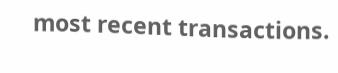most recent transactions.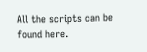All the scripts can be found here.